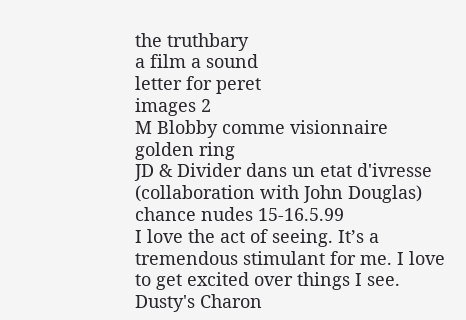the truthbary
a film a sound
letter for peret
images 2
M Blobby comme visionnaire
golden ring
JD & Divider dans un etat d'ivresse
(collaboration with John Douglas)
chance nudes 15-16.5.99
I love the act of seeing. It’s a tremendous stimulant for me. I love to get excited over things I see.
Dusty's Charon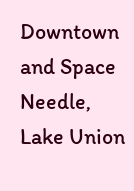Downtown and Space Needle, Lake Union